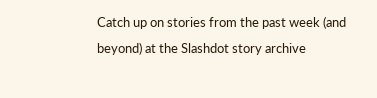Catch up on stories from the past week (and beyond) at the Slashdot story archive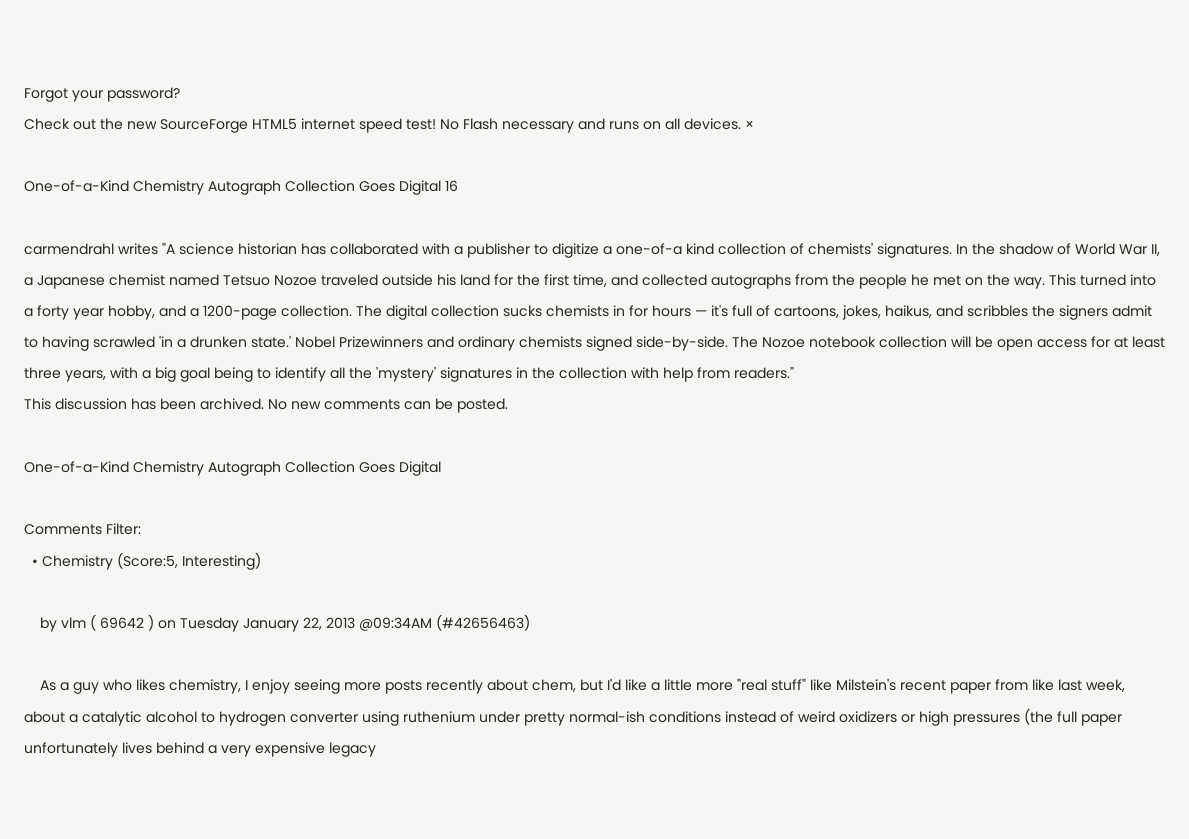Forgot your password?
Check out the new SourceForge HTML5 internet speed test! No Flash necessary and runs on all devices. ×

One-of-a-Kind Chemistry Autograph Collection Goes Digital 16

carmendrahl writes "A science historian has collaborated with a publisher to digitize a one-of-a kind collection of chemists' signatures. In the shadow of World War II, a Japanese chemist named Tetsuo Nozoe traveled outside his land for the first time, and collected autographs from the people he met on the way. This turned into a forty year hobby, and a 1200-page collection. The digital collection sucks chemists in for hours — it's full of cartoons, jokes, haikus, and scribbles the signers admit to having scrawled 'in a drunken state.' Nobel Prizewinners and ordinary chemists signed side-by-side. The Nozoe notebook collection will be open access for at least three years, with a big goal being to identify all the 'mystery' signatures in the collection with help from readers."
This discussion has been archived. No new comments can be posted.

One-of-a-Kind Chemistry Autograph Collection Goes Digital

Comments Filter:
  • Chemistry (Score:5, Interesting)

    by vlm ( 69642 ) on Tuesday January 22, 2013 @09:34AM (#42656463)

    As a guy who likes chemistry, I enjoy seeing more posts recently about chem, but I'd like a little more "real stuff" like Milstein's recent paper from like last week, about a catalytic alcohol to hydrogen converter using ruthenium under pretty normal-ish conditions instead of weird oxidizers or high pressures (the full paper unfortunately lives behind a very expensive legacy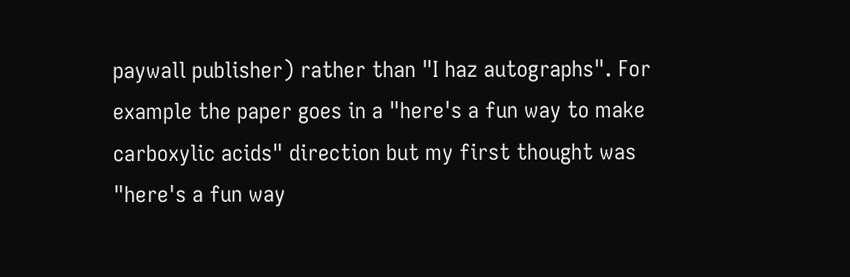paywall publisher) rather than "I haz autographs". For example the paper goes in a "here's a fun way to make carboxylic acids" direction but my first thought was "here's a fun way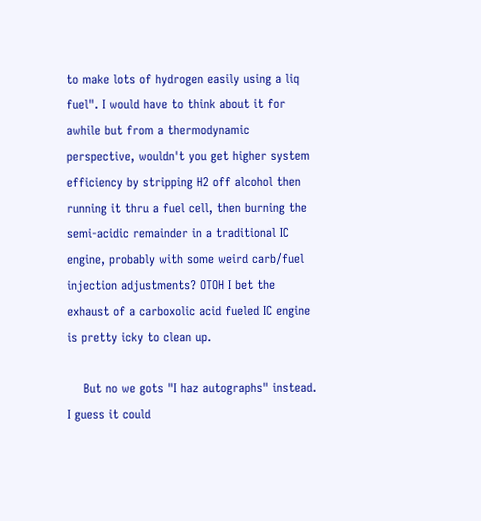to make lots of hydrogen easily using a liq fuel". I would have to think about it for awhile but from a thermodynamic perspective, wouldn't you get higher system efficiency by stripping H2 off alcohol then running it thru a fuel cell, then burning the semi-acidic remainder in a traditional IC engine, probably with some weird carb/fuel injection adjustments? OTOH I bet the exhaust of a carboxolic acid fueled IC engine is pretty icky to clean up.

    But no we gots "I haz autographs" instead. I guess it could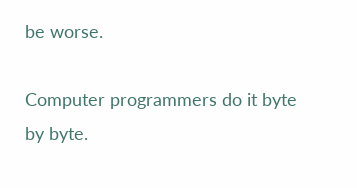be worse.

Computer programmers do it byte by byte.